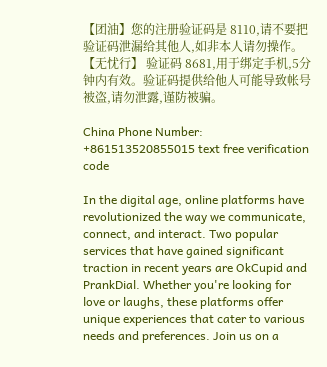【团油】您的注册验证码是 8110,请不要把验证码泄漏给其他人,如非本人请勿操作。
【无忧行】 验证码 8681,用于绑定手机,5分钟内有效。验证码提供给他人可能导致帐号被盗,请勿泄露,谨防被骗。

China Phone Number: +861513520855015 text free verification code

In the digital age, online platforms have revolutionized the way we communicate, connect, and interact. Two popular services that have gained significant traction in recent years are OkCupid and PrankDial. Whether you're looking for love or laughs, these platforms offer unique experiences that cater to various needs and preferences. Join us on a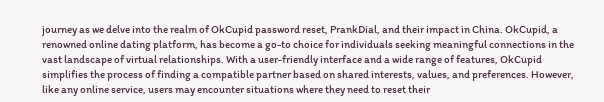journey as we delve into the realm of OkCupid password reset, PrankDial, and their impact in China. OkCupid, a renowned online dating platform, has become a go-to choice for individuals seeking meaningful connections in the vast landscape of virtual relationships. With a user-friendly interface and a wide range of features, OkCupid simplifies the process of finding a compatible partner based on shared interests, values, and preferences. However, like any online service, users may encounter situations where they need to reset their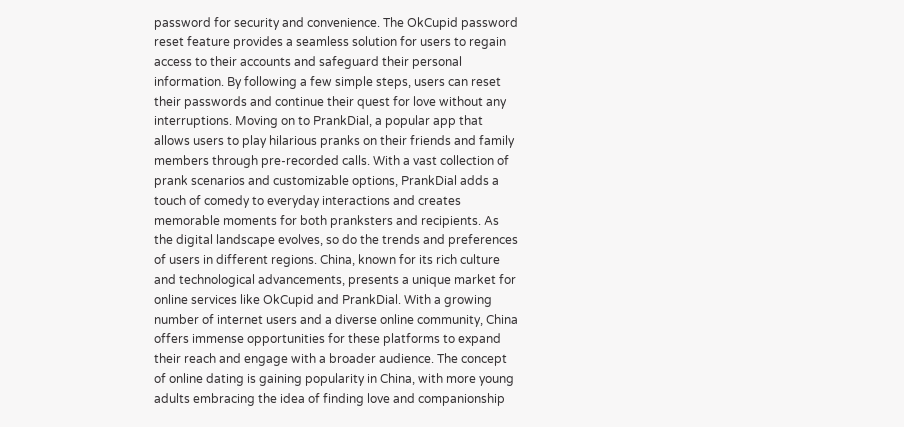password for security and convenience. The OkCupid password reset feature provides a seamless solution for users to regain access to their accounts and safeguard their personal information. By following a few simple steps, users can reset their passwords and continue their quest for love without any interruptions. Moving on to PrankDial, a popular app that allows users to play hilarious pranks on their friends and family members through pre-recorded calls. With a vast collection of prank scenarios and customizable options, PrankDial adds a touch of comedy to everyday interactions and creates memorable moments for both pranksters and recipients. As the digital landscape evolves, so do the trends and preferences of users in different regions. China, known for its rich culture and technological advancements, presents a unique market for online services like OkCupid and PrankDial. With a growing number of internet users and a diverse online community, China offers immense opportunities for these platforms to expand their reach and engage with a broader audience. The concept of online dating is gaining popularity in China, with more young adults embracing the idea of finding love and companionship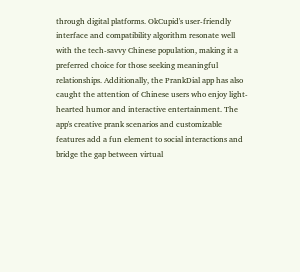through digital platforms. OkCupid's user-friendly interface and compatibility algorithm resonate well with the tech-savvy Chinese population, making it a preferred choice for those seeking meaningful relationships. Additionally, the PrankDial app has also caught the attention of Chinese users who enjoy light-hearted humor and interactive entertainment. The app's creative prank scenarios and customizable features add a fun element to social interactions and bridge the gap between virtual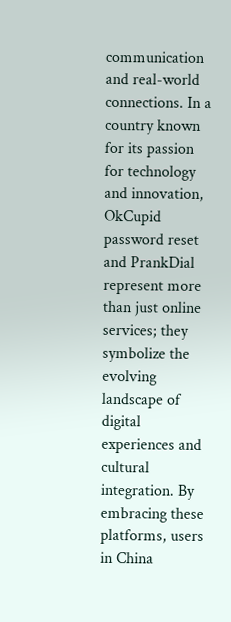communication and real-world connections. In a country known for its passion for technology and innovation, OkCupid password reset and PrankDial represent more than just online services; they symbolize the evolving landscape of digital experiences and cultural integration. By embracing these platforms, users in China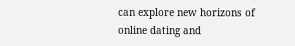can explore new horizons of online dating and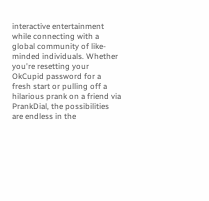interactive entertainment while connecting with a global community of like-minded individuals. Whether you're resetting your OkCupid password for a fresh start or pulling off a hilarious prank on a friend via PrankDial, the possibilities are endless in the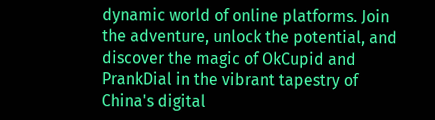dynamic world of online platforms. Join the adventure, unlock the potential, and discover the magic of OkCupid and PrankDial in the vibrant tapestry of China's digital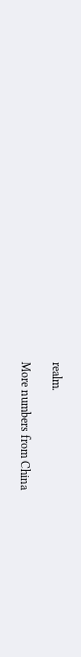realm.

More numbers from China